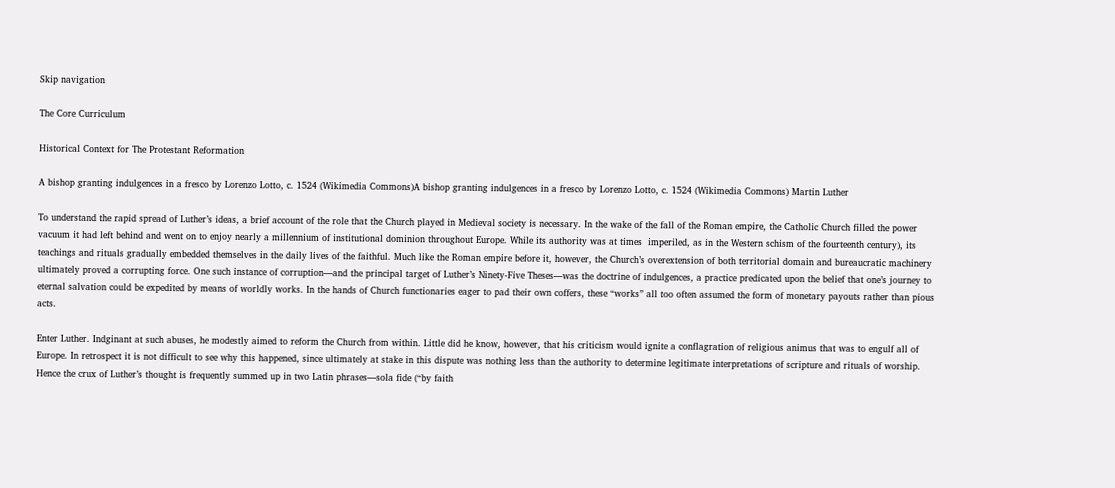Skip navigation

The Core Curriculum

Historical Context for The Protestant Reformation

A bishop granting indulgences in a fresco by Lorenzo Lotto, c. 1524 (Wikimedia Commons)A bishop granting indulgences in a fresco by Lorenzo Lotto, c. 1524 (Wikimedia Commons) Martin Luther

To understand the rapid spread of Luther’s ideas, a brief account of the role that the Church played in Medieval society is necessary. In the wake of the fall of the Roman empire, the Catholic Church filled the power vacuum it had left behind and went on to enjoy nearly a millennium of institutional dominion throughout Europe. While its authority was at times  imperiled, as in the Western schism of the fourteenth century), its teachings and rituals gradually embedded themselves in the daily lives of the faithful. Much like the Roman empire before it, however, the Church’s overextension of both territorial domain and bureaucratic machinery ultimately proved a corrupting force. One such instance of corruption—and the principal target of Luther’s Ninety-Five Theses—was the doctrine of indulgences, a practice predicated upon the belief that one’s journey to eternal salvation could be expedited by means of worldly works. In the hands of Church functionaries eager to pad their own coffers, these “works” all too often assumed the form of monetary payouts rather than pious acts.

Enter Luther. Indginant at such abuses, he modestly aimed to reform the Church from within. Little did he know, however, that his criticism would ignite a conflagration of religious animus that was to engulf all of Europe. In retrospect it is not difficult to see why this happened, since ultimately at stake in this dispute was nothing less than the authority to determine legitimate interpretations of scripture and rituals of worship. Hence the crux of Luther’s thought is frequently summed up in two Latin phrases—sola fide (“by faith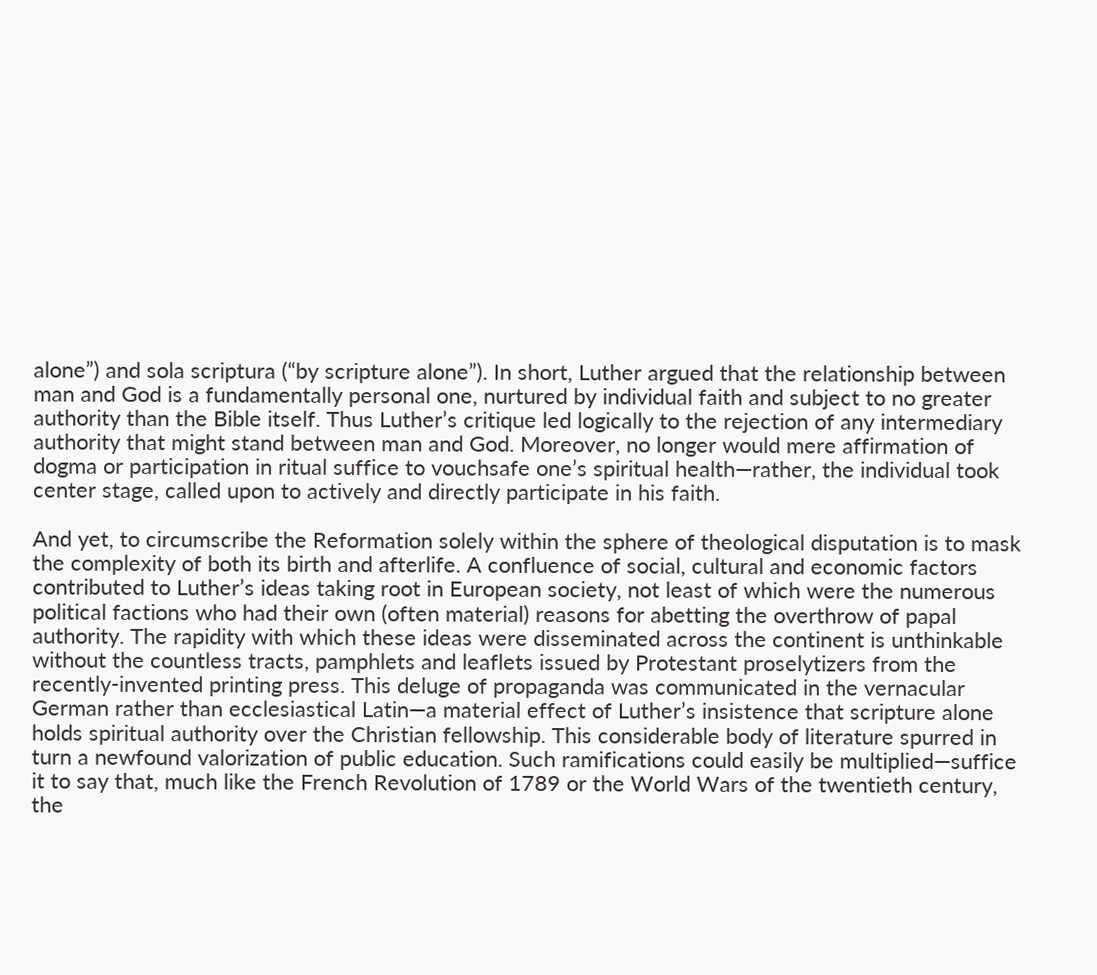alone”) and sola scriptura (“by scripture alone”). In short, Luther argued that the relationship between man and God is a fundamentally personal one, nurtured by individual faith and subject to no greater authority than the Bible itself. Thus Luther’s critique led logically to the rejection of any intermediary authority that might stand between man and God. Moreover, no longer would mere affirmation of dogma or participation in ritual suffice to vouchsafe one’s spiritual health—rather, the individual took center stage, called upon to actively and directly participate in his faith.

And yet, to circumscribe the Reformation solely within the sphere of theological disputation is to mask the complexity of both its birth and afterlife. A confluence of social, cultural and economic factors contributed to Luther’s ideas taking root in European society, not least of which were the numerous political factions who had their own (often material) reasons for abetting the overthrow of papal authority. The rapidity with which these ideas were disseminated across the continent is unthinkable without the countless tracts, pamphlets and leaflets issued by Protestant proselytizers from the recently-invented printing press. This deluge of propaganda was communicated in the vernacular German rather than ecclesiastical Latin—a material effect of Luther’s insistence that scripture alone holds spiritual authority over the Christian fellowship. This considerable body of literature spurred in turn a newfound valorization of public education. Such ramifications could easily be multiplied—suffice it to say that, much like the French Revolution of 1789 or the World Wars of the twentieth century, the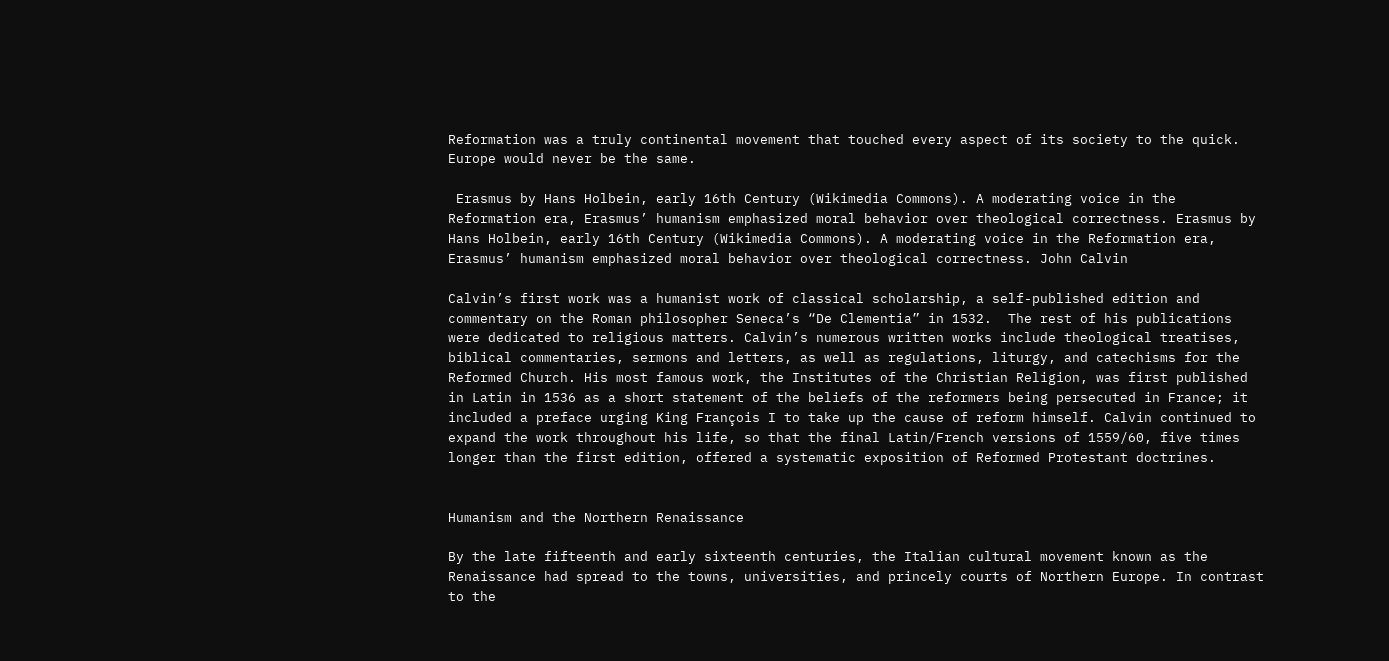Reformation was a truly continental movement that touched every aspect of its society to the quick. Europe would never be the same.

 Erasmus by Hans Holbein, early 16th Century (Wikimedia Commons). A moderating voice in the Reformation era, Erasmus’ humanism emphasized moral behavior over theological correctness. Erasmus by Hans Holbein, early 16th Century (Wikimedia Commons). A moderating voice in the Reformation era, Erasmus’ humanism emphasized moral behavior over theological correctness. John Calvin

Calvin’s first work was a humanist work of classical scholarship, a self-published edition and commentary on the Roman philosopher Seneca’s “De Clementia” in 1532.  The rest of his publications were dedicated to religious matters. Calvin’s numerous written works include theological treatises, biblical commentaries, sermons and letters, as well as regulations, liturgy, and catechisms for the Reformed Church. His most famous work, the Institutes of the Christian Religion, was first published in Latin in 1536 as a short statement of the beliefs of the reformers being persecuted in France; it included a preface urging King François I to take up the cause of reform himself. Calvin continued to expand the work throughout his life, so that the final Latin/French versions of 1559/60, five times longer than the first edition, offered a systematic exposition of Reformed Protestant doctrines.


Humanism and the Northern Renaissance

By the late fifteenth and early sixteenth centuries, the Italian cultural movement known as the Renaissance had spread to the towns, universities, and princely courts of Northern Europe. In contrast to the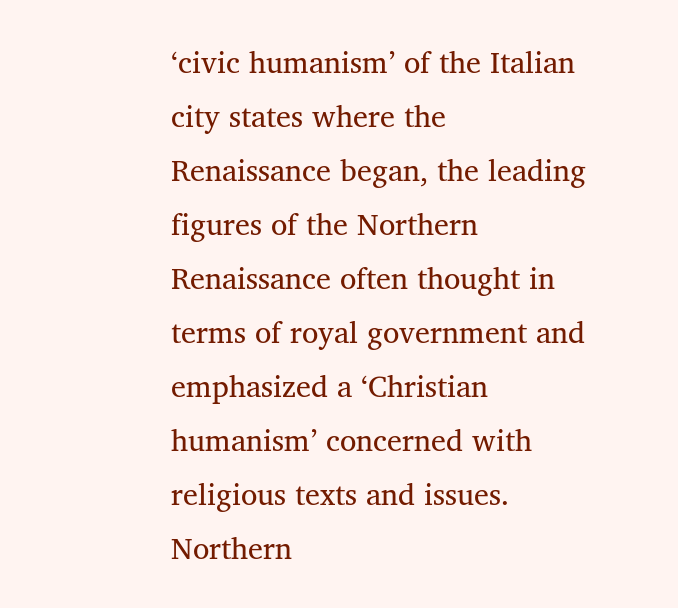‘civic humanism’ of the Italian city states where the Renaissance began, the leading figures of the Northern Renaissance often thought in terms of royal government and emphasized a ‘Christian humanism’ concerned with religious texts and issues. Northern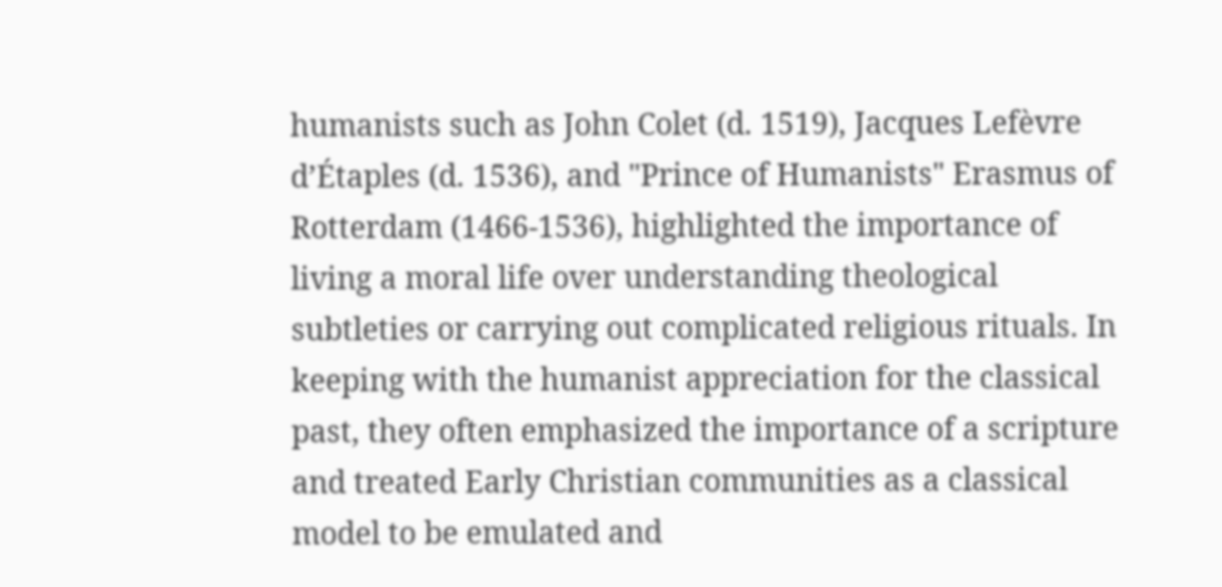humanists such as John Colet (d. 1519), Jacques Lefèvre d’Étaples (d. 1536), and "Prince of Humanists" Erasmus of Rotterdam (1466-1536), highlighted the importance of living a moral life over understanding theological subtleties or carrying out complicated religious rituals. In keeping with the humanist appreciation for the classical past, they often emphasized the importance of a scripture and treated Early Christian communities as a classical model to be emulated and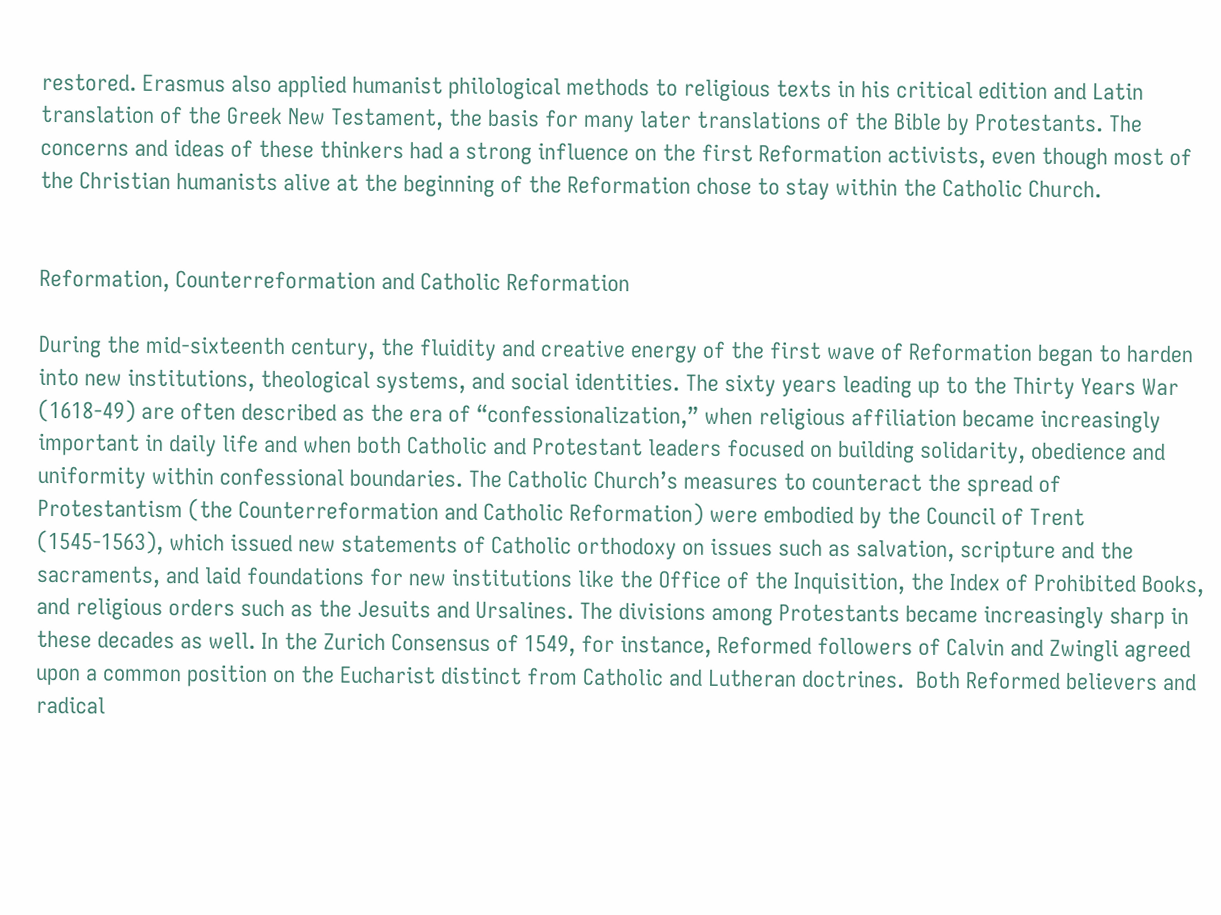restored. Erasmus also applied humanist philological methods to religious texts in his critical edition and Latin translation of the Greek New Testament, the basis for many later translations of the Bible by Protestants. The concerns and ideas of these thinkers had a strong influence on the first Reformation activists, even though most of the Christian humanists alive at the beginning of the Reformation chose to stay within the Catholic Church.


Reformation, Counterreformation and Catholic Reformation

During the mid-sixteenth century, the fluidity and creative energy of the first wave of Reformation began to harden into new institutions, theological systems, and social identities. The sixty years leading up to the Thirty Years War (1618-49) are often described as the era of “confessionalization,” when religious affiliation became increasingly important in daily life and when both Catholic and Protestant leaders focused on building solidarity, obedience and uniformity within confessional boundaries. The Catholic Church’s measures to counteract the spread of Protestantism (the Counterreformation and Catholic Reformation) were embodied by the Council of Trent (1545-1563), which issued new statements of Catholic orthodoxy on issues such as salvation, scripture and the sacraments, and laid foundations for new institutions like the Office of the Inquisition, the Index of Prohibited Books, and religious orders such as the Jesuits and Ursalines. The divisions among Protestants became increasingly sharp in these decades as well. In the Zurich Consensus of 1549, for instance, Reformed followers of Calvin and Zwingli agreed upon a common position on the Eucharist distinct from Catholic and Lutheran doctrines.  Both Reformed believers and radical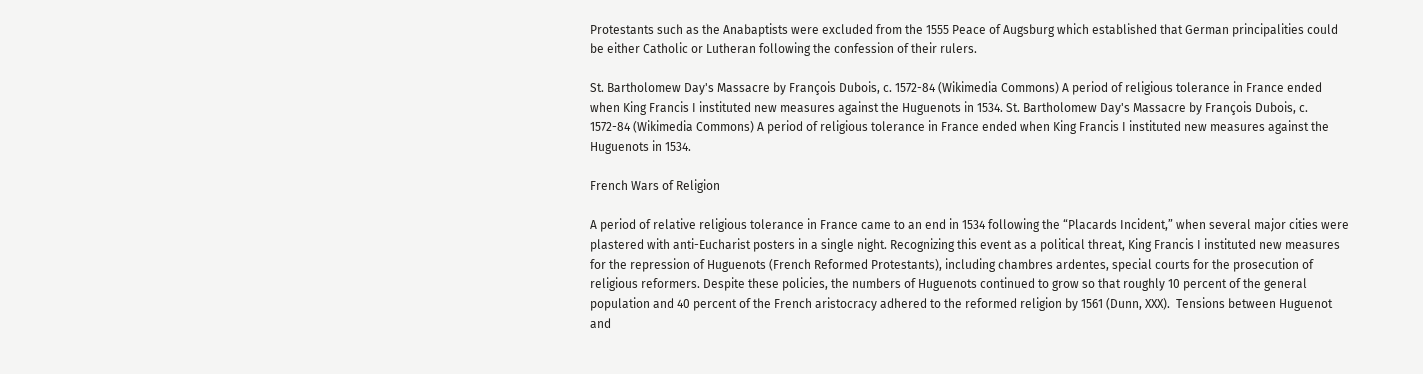Protestants such as the Anabaptists were excluded from the 1555 Peace of Augsburg which established that German principalities could be either Catholic or Lutheran following the confession of their rulers.

St. Bartholomew Day's Massacre by François Dubois, c. 1572-84 (Wikimedia Commons) A period of religious tolerance in France ended when King Francis I instituted new measures against the Huguenots in 1534. St. Bartholomew Day's Massacre by François Dubois, c. 1572-84 (Wikimedia Commons) A period of religious tolerance in France ended when King Francis I instituted new measures against the Huguenots in 1534.

French Wars of Religion

A period of relative religious tolerance in France came to an end in 1534 following the “Placards Incident,” when several major cities were plastered with anti-Eucharist posters in a single night. Recognizing this event as a political threat, King Francis I instituted new measures for the repression of Huguenots (French Reformed Protestants), including chambres ardentes, special courts for the prosecution of religious reformers. Despite these policies, the numbers of Huguenots continued to grow so that roughly 10 percent of the general population and 40 percent of the French aristocracy adhered to the reformed religion by 1561 (Dunn, XXX).  Tensions between Huguenot and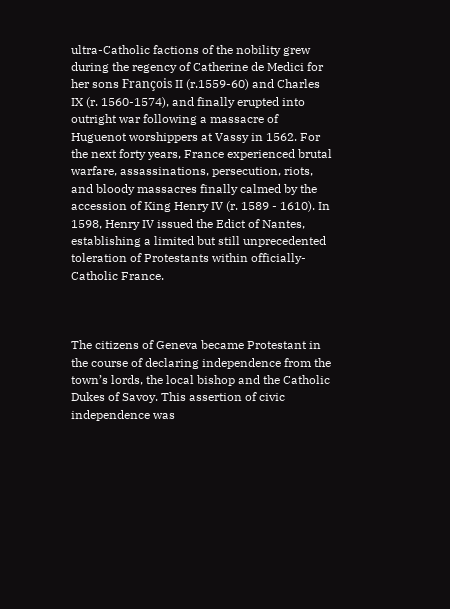ultra-Catholic factions of the nobility grew during the regency of Catherine de Medici for her sons François II (r.1559-60) and Charles IX (r. 1560-1574), and finally erupted into outright war following a massacre of Huguenot worshippers at Vassy in 1562. For the next forty years, France experienced brutal warfare, assassinations, persecution, riots, and bloody massacres finally calmed by the accession of King Henry IV (r. 1589 - 1610). In 1598, Henry IV issued the Edict of Nantes, establishing a limited but still unprecedented toleration of Protestants within officially-Catholic France.



The citizens of Geneva became Protestant in the course of declaring independence from the town’s lords, the local bishop and the Catholic Dukes of Savoy. This assertion of civic independence was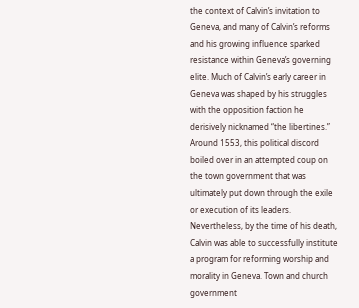the context of Calvin’s invitation to Geneva, and many of Calvin’s reforms and his growing influence sparked resistance within Geneva’s governing elite. Much of Calvin’s early career in Geneva was shaped by his struggles with the opposition faction he derisively nicknamed “the libertines.” Around 1553, this political discord boiled over in an attempted coup on the town government that was ultimately put down through the exile or execution of its leaders.  Nevertheless, by the time of his death, Calvin was able to successfully institute a program for reforming worship and morality in Geneva. Town and church government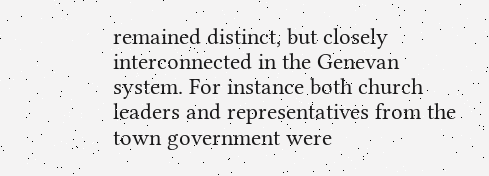remained distinct, but closely interconnected in the Genevan system. For instance both church leaders and representatives from the town government were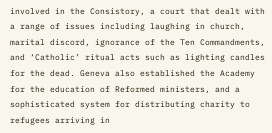involved in the Consistory, a court that dealt with a range of issues including laughing in church, marital discord, ignorance of the Ten Commandments, and ‘Catholic’ ritual acts such as lighting candles for the dead. Geneva also established the Academy for the education of Reformed ministers, and a sophisticated system for distributing charity to refugees arriving in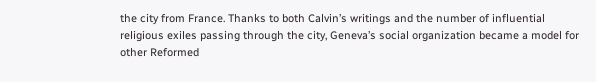the city from France. Thanks to both Calvin’s writings and the number of influential religious exiles passing through the city, Geneva’s social organization became a model for other Reformed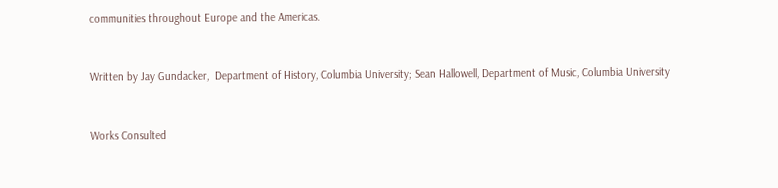communities throughout Europe and the Americas.


Written by Jay Gundacker,  Department of History, Columbia University; Sean Hallowell, Department of Music, Columbia University


Works Consulted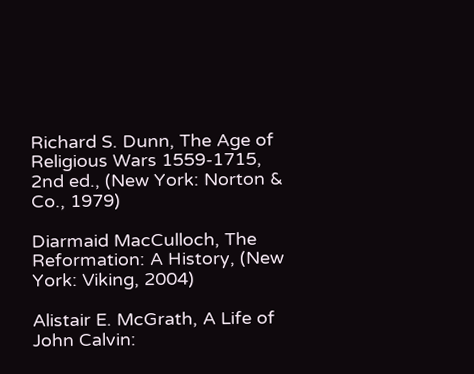Richard S. Dunn, The Age of Religious Wars 1559-1715, 2nd ed., (New York: Norton & Co., 1979)

Diarmaid MacCulloch, The Reformation: A History, (New York: Viking, 2004)

Alistair E. McGrath, A Life of John Calvin: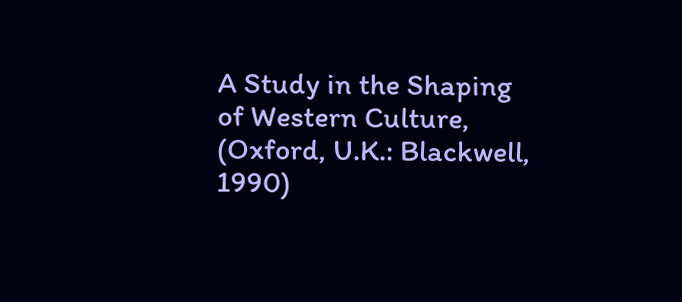A Study in the Shaping of Western Culture, (Oxford, U.K.: Blackwell, 1990)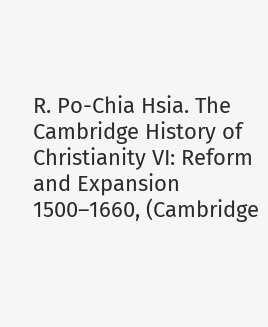R. Po-Chia Hsia. The Cambridge History of Christianity VI: Reform and Expansion 1500–1660, (Cambridge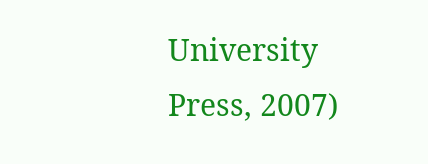University Press, 2007)